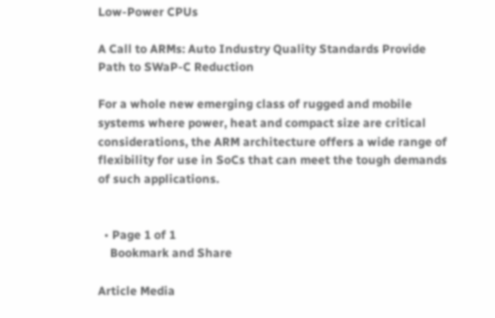Low-Power CPUs

A Call to ARMs: Auto Industry Quality Standards Provide Path to SWaP-C Reduction

For a whole new emerging class of rugged and mobile systems where power, heat and compact size are critical considerations, the ARM architecture offers a wide range of flexibility for use in SoCs that can meet the tough demands of such applications.


  • Page 1 of 1
    Bookmark and Share

Article Media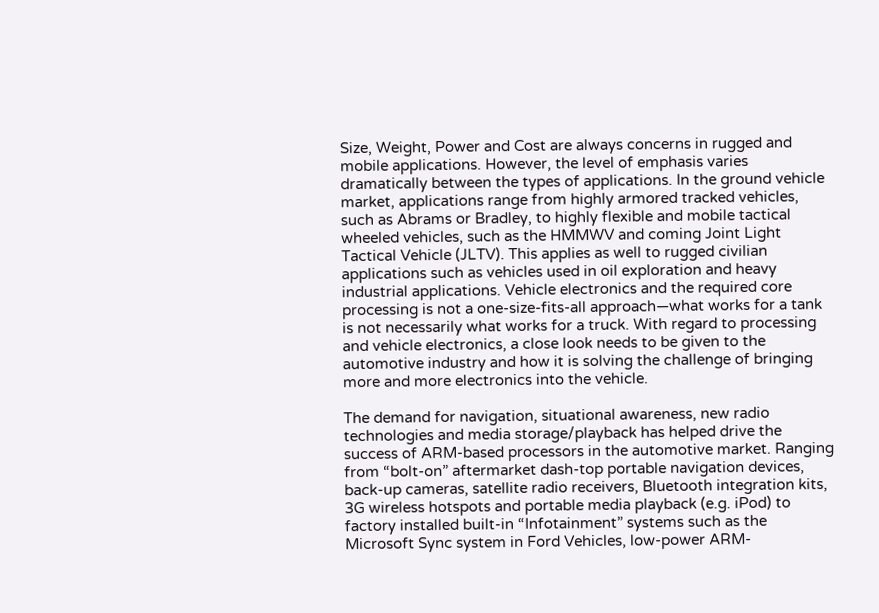Size, Weight, Power and Cost are always concerns in rugged and mobile applications. However, the level of emphasis varies dramatically between the types of applications. In the ground vehicle market, applications range from highly armored tracked vehicles, such as Abrams or Bradley, to highly flexible and mobile tactical wheeled vehicles, such as the HMMWV and coming Joint Light Tactical Vehicle (JLTV). This applies as well to rugged civilian applications such as vehicles used in oil exploration and heavy industrial applications. Vehicle electronics and the required core processing is not a one-size-fits-all approach—what works for a tank is not necessarily what works for a truck. With regard to processing and vehicle electronics, a close look needs to be given to the automotive industry and how it is solving the challenge of bringing more and more electronics into the vehicle.

The demand for navigation, situational awareness, new radio technologies and media storage/playback has helped drive the success of ARM-based processors in the automotive market. Ranging from “bolt-on” aftermarket dash-top portable navigation devices, back-up cameras, satellite radio receivers, Bluetooth integration kits, 3G wireless hotspots and portable media playback (e.g. iPod) to factory installed built-in “Infotainment” systems such as the Microsoft Sync system in Ford Vehicles, low-power ARM-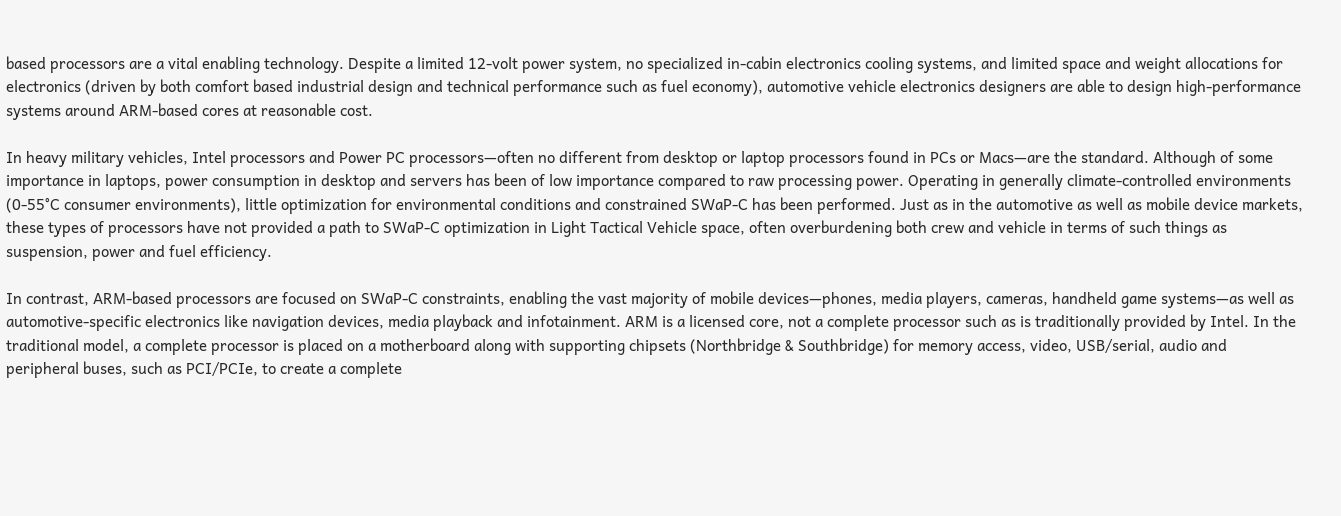based processors are a vital enabling technology. Despite a limited 12-volt power system, no specialized in-cabin electronics cooling systems, and limited space and weight allocations for electronics (driven by both comfort based industrial design and technical performance such as fuel economy), automotive vehicle electronics designers are able to design high-performance systems around ARM-based cores at reasonable cost.

In heavy military vehicles, Intel processors and Power PC processors—often no different from desktop or laptop processors found in PCs or Macs—are the standard. Although of some importance in laptops, power consumption in desktop and servers has been of low importance compared to raw processing power. Operating in generally climate-controlled environments (0-55°C consumer environments), little optimization for environmental conditions and constrained SWaP-C has been performed. Just as in the automotive as well as mobile device markets, these types of processors have not provided a path to SWaP-C optimization in Light Tactical Vehicle space, often overburdening both crew and vehicle in terms of such things as suspension, power and fuel efficiency.

In contrast, ARM-based processors are focused on SWaP-C constraints, enabling the vast majority of mobile devices—phones, media players, cameras, handheld game systems—as well as automotive-specific electronics like navigation devices, media playback and infotainment. ARM is a licensed core, not a complete processor such as is traditionally provided by Intel. In the traditional model, a complete processor is placed on a motherboard along with supporting chipsets (Northbridge & Southbridge) for memory access, video, USB/serial, audio and peripheral buses, such as PCI/PCIe, to create a complete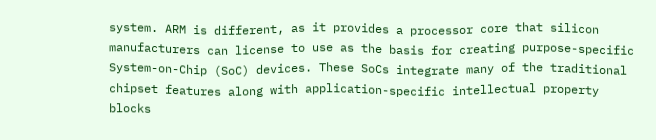system. ARM is different, as it provides a processor core that silicon manufacturers can license to use as the basis for creating purpose-specific System-on-Chip (SoC) devices. These SoCs integrate many of the traditional chipset features along with application-specific intellectual property blocks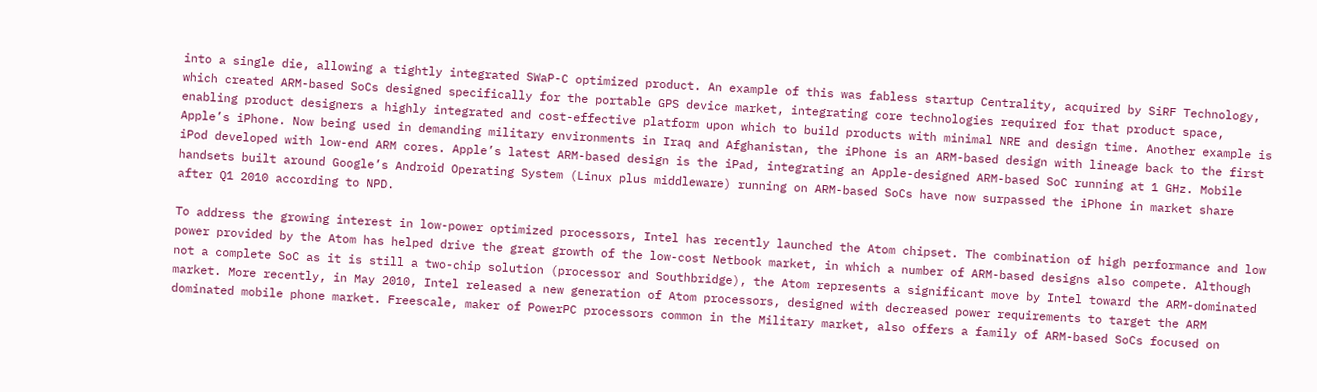into a single die, allowing a tightly integrated SWaP-C optimized product. An example of this was fabless startup Centrality, acquired by SiRF Technology, which created ARM-based SoCs designed specifically for the portable GPS device market, integrating core technologies required for that product space, enabling product designers a highly integrated and cost-effective platform upon which to build products with minimal NRE and design time. Another example is Apple’s iPhone. Now being used in demanding military environments in Iraq and Afghanistan, the iPhone is an ARM-based design with lineage back to the first iPod developed with low-end ARM cores. Apple’s latest ARM-based design is the iPad, integrating an Apple-designed ARM-based SoC running at 1 GHz. Mobile handsets built around Google’s Android Operating System (Linux plus middleware) running on ARM-based SoCs have now surpassed the iPhone in market share after Q1 2010 according to NPD.

To address the growing interest in low-power optimized processors, Intel has recently launched the Atom chipset. The combination of high performance and low power provided by the Atom has helped drive the great growth of the low-cost Netbook market, in which a number of ARM-based designs also compete. Although not a complete SoC as it is still a two-chip solution (processor and Southbridge), the Atom represents a significant move by Intel toward the ARM-dominated market. More recently, in May 2010, Intel released a new generation of Atom processors, designed with decreased power requirements to target the ARM dominated mobile phone market. Freescale, maker of PowerPC processors common in the Military market, also offers a family of ARM-based SoCs focused on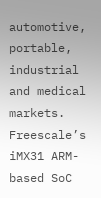automotive, portable, industrial and medical markets. Freescale’s iMX31 ARM-based SoC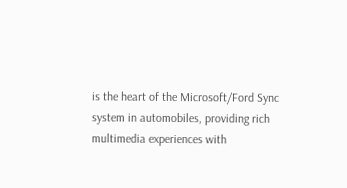is the heart of the Microsoft/Ford Sync system in automobiles, providing rich multimedia experiences with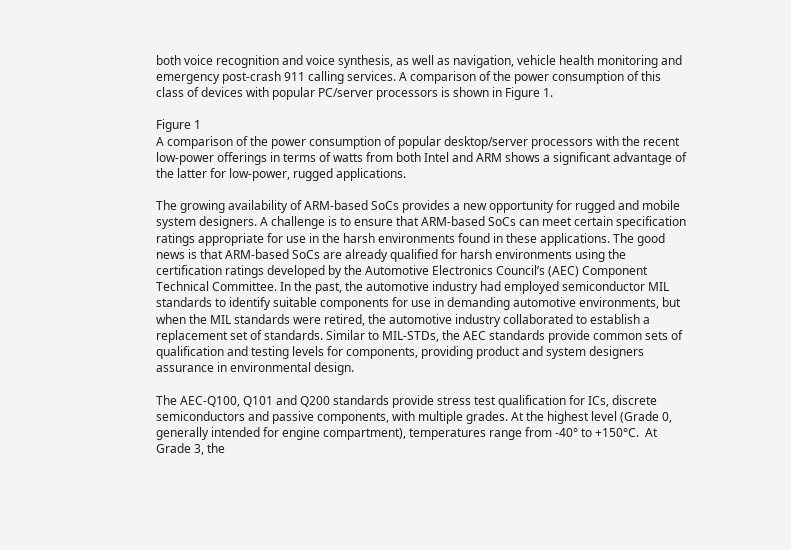both voice recognition and voice synthesis, as well as navigation, vehicle health monitoring and emergency post-crash 911 calling services. A comparison of the power consumption of this class of devices with popular PC/server processors is shown in Figure 1.

Figure 1
A comparison of the power consumption of popular desktop/server processors with the recent low-power offerings in terms of watts from both Intel and ARM shows a significant advantage of the latter for low-power, rugged applications.

The growing availability of ARM-based SoCs provides a new opportunity for rugged and mobile system designers. A challenge is to ensure that ARM-based SoCs can meet certain specification ratings appropriate for use in the harsh environments found in these applications. The good news is that ARM-based SoCs are already qualified for harsh environments using the certification ratings developed by the Automotive Electronics Council’s (AEC) Component Technical Committee. In the past, the automotive industry had employed semiconductor MIL standards to identify suitable components for use in demanding automotive environments, but when the MIL standards were retired, the automotive industry collaborated to establish a replacement set of standards. Similar to MIL-STDs, the AEC standards provide common sets of qualification and testing levels for components, providing product and system designers assurance in environmental design.

The AEC-Q100, Q101 and Q200 standards provide stress test qualification for ICs, discrete semiconductors and passive components, with multiple grades. At the highest level (Grade 0, generally intended for engine compartment), temperatures range from -40° to +150°C.  At Grade 3, the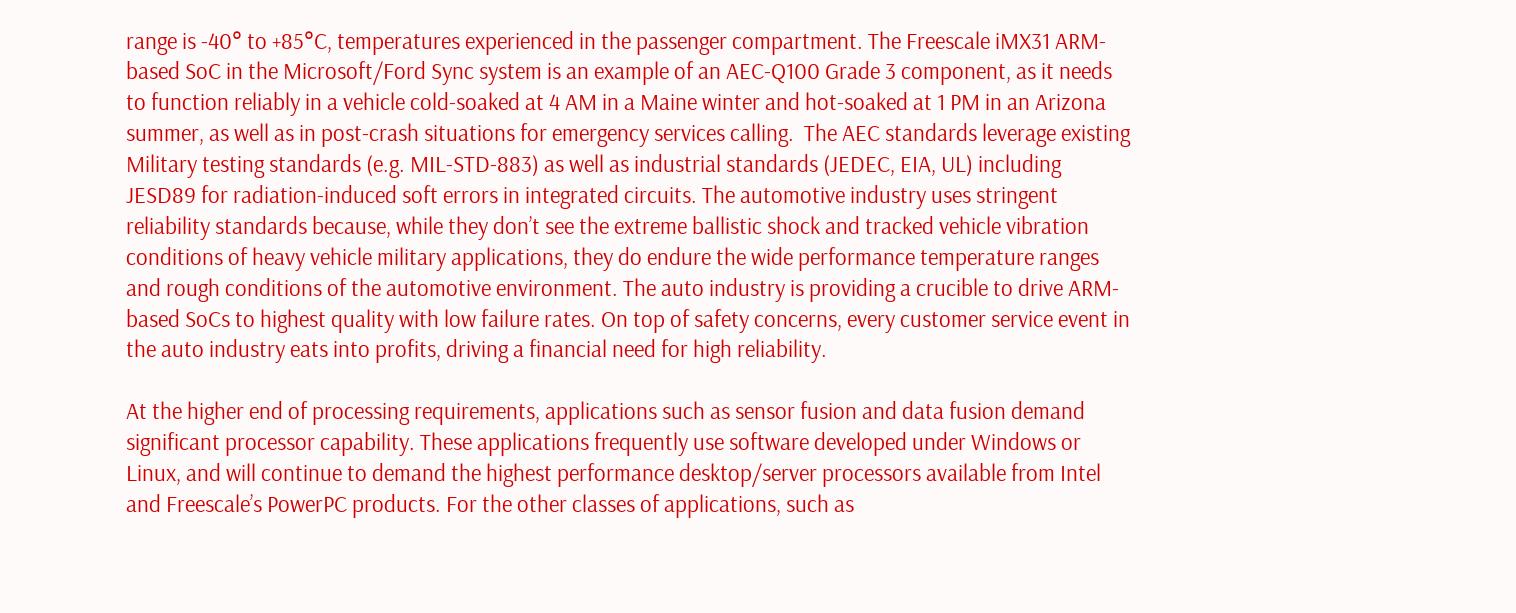range is -40° to +85°C, temperatures experienced in the passenger compartment. The Freescale iMX31 ARM-based SoC in the Microsoft/Ford Sync system is an example of an AEC-Q100 Grade 3 component, as it needs to function reliably in a vehicle cold-soaked at 4 AM in a Maine winter and hot-soaked at 1 PM in an Arizona summer, as well as in post-crash situations for emergency services calling.  The AEC standards leverage existing Military testing standards (e.g. MIL-STD-883) as well as industrial standards (JEDEC, EIA, UL) including JESD89 for radiation-induced soft errors in integrated circuits. The automotive industry uses stringent reliability standards because, while they don’t see the extreme ballistic shock and tracked vehicle vibration conditions of heavy vehicle military applications, they do endure the wide performance temperature ranges and rough conditions of the automotive environment. The auto industry is providing a crucible to drive ARM-based SoCs to highest quality with low failure rates. On top of safety concerns, every customer service event in the auto industry eats into profits, driving a financial need for high reliability.

At the higher end of processing requirements, applications such as sensor fusion and data fusion demand significant processor capability. These applications frequently use software developed under Windows or Linux, and will continue to demand the highest performance desktop/server processors available from Intel and Freescale’s PowerPC products. For the other classes of applications, such as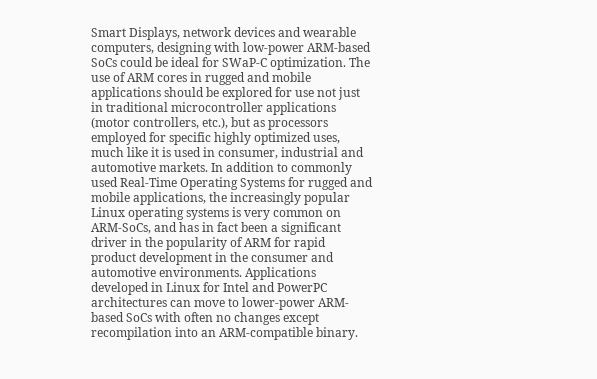Smart Displays, network devices and wearable computers, designing with low-power ARM-based SoCs could be ideal for SWaP-C optimization. The use of ARM cores in rugged and mobile applications should be explored for use not just in traditional microcontroller applications (motor controllers, etc.), but as processors employed for specific highly optimized uses, much like it is used in consumer, industrial and automotive markets. In addition to commonly used Real-Time Operating Systems for rugged and mobile applications, the increasingly popular Linux operating systems is very common on ARM-SoCs, and has in fact been a significant driver in the popularity of ARM for rapid product development in the consumer and automotive environments. Applications developed in Linux for Intel and PowerPC architectures can move to lower-power ARM-based SoCs with often no changes except recompilation into an ARM-compatible binary.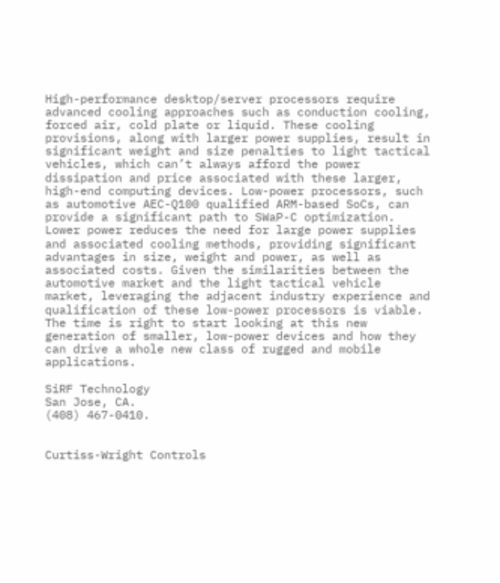High-performance desktop/server processors require advanced cooling approaches such as conduction cooling, forced air, cold plate or liquid. These cooling provisions, along with larger power supplies, result in significant weight and size penalties to light tactical vehicles, which can’t always afford the power dissipation and price associated with these larger, high-end computing devices. Low-power processors, such as automotive AEC-Q100 qualified ARM-based SoCs, can provide a significant path to SWaP-C optimization. Lower power reduces the need for large power supplies and associated cooling methods, providing significant advantages in size, weight and power, as well as associated costs. Given the similarities between the automotive market and the light tactical vehicle market, leveraging the adjacent industry experience and qualification of these low-power processors is viable.  The time is right to start looking at this new generation of smaller, low-power devices and how they can drive a whole new class of rugged and mobile applications.

SiRF Technology
San Jose, CA.
(408) 467-0410.


Curtiss-Wright Controls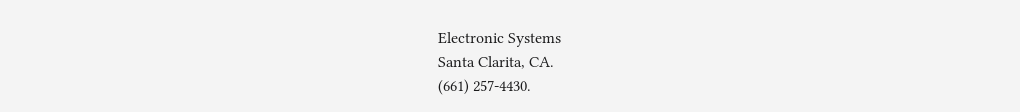Electronic Systems
Santa Clarita, CA.
(661) 257-4430.